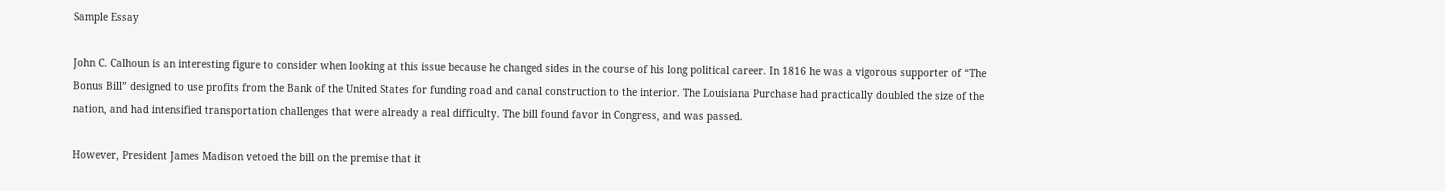Sample Essay

John C. Calhoun is an interesting figure to consider when looking at this issue because he changed sides in the course of his long political career. In 1816 he was a vigorous supporter of “The Bonus Bill” designed to use profits from the Bank of the United States for funding road and canal construction to the interior. The Louisiana Purchase had practically doubled the size of the nation, and had intensified transportation challenges that were already a real difficulty. The bill found favor in Congress, and was passed.

However, President James Madison vetoed the bill on the premise that it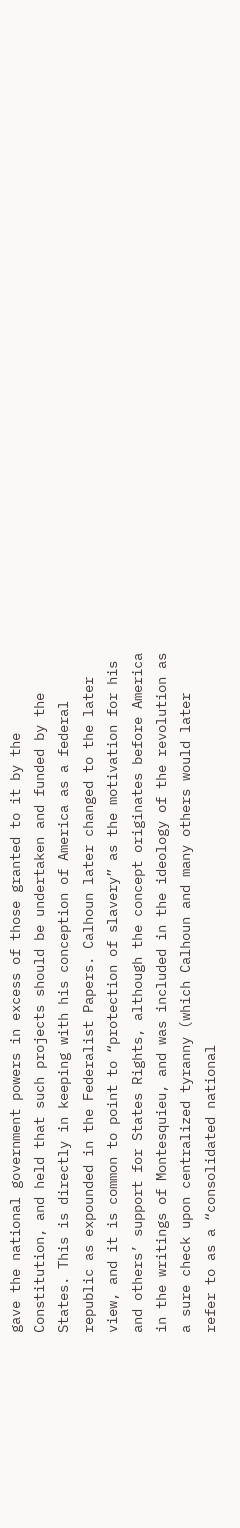gave the national government powers in excess of those granted to it by the Constitution, and held that such projects should be undertaken and funded by the States. This is directly in keeping with his conception of America as a federal republic as expounded in the Federalist Papers. Calhoun later changed to the later view, and it is common to point to “protection of slavery” as the motivation for his and others’ support for States Rights, although the concept originates before America in the writings of Montesquieu, and was included in the ideology of the revolution as a sure check upon centralized tyranny (which Calhoun and many others would later refer to as a “consolidated national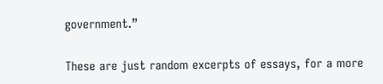government.”

These are just random excerpts of essays, for a more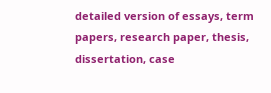detailed version of essays, term papers, research paper, thesis, dissertation, case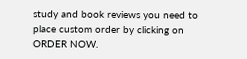study and book reviews you need to place custom order by clicking on ORDER NOW.